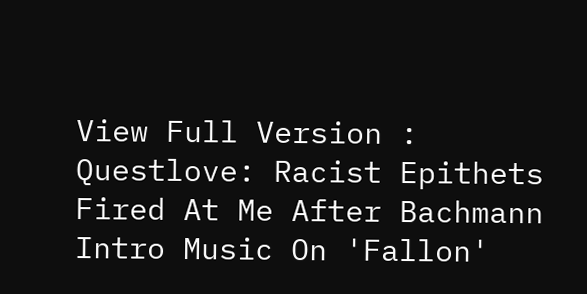View Full Version : Questlove: Racist Epithets Fired At Me After Bachmann Intro Music On 'Fallon'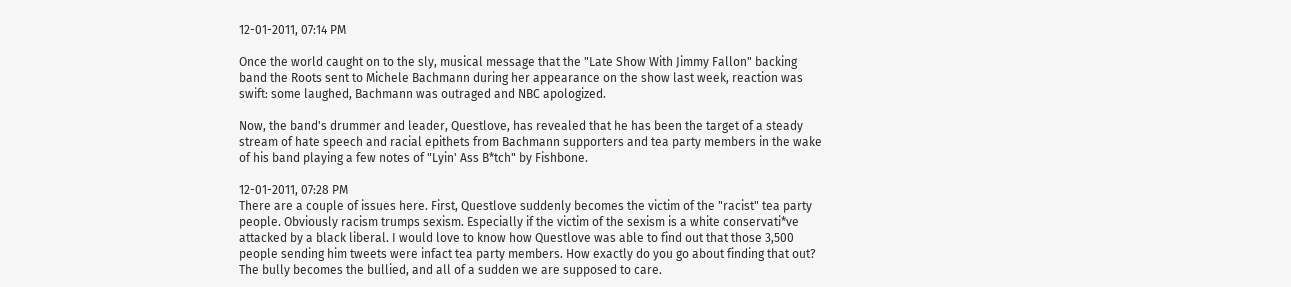12-01-2011, 07:14 PM

Once the world caught on to the sly, musical message that the "Late Show With Jimmy Fallon" backing band the Roots sent to Michele Bachmann during her appearance on the show last week, reaction was swift: some laughed, Bachmann was outraged and NBC apologized.

Now, the band's drummer and leader, Questlove, has revealed that he has been the target of a steady stream of hate speech and racial epithets from Bachmann supporters and tea party members in the wake of his band playing a few notes of "Lyin' Ass B*tch" by Fishbone.

12-01-2011, 07:28 PM
There are a couple of issues here. First, Questlove suddenly becomes the victim of the "racist" tea party people. Obviously racism trumps sexism. Especially if the victim of the sexism is a white conservati*ve attacked by a black liberal. I would love to know how Questlove was able to find out that those 3,500 people sending him tweets were infact tea party members. How exactly do you go about finding that out? The bully becomes the bullied, and all of a sudden we are supposed to care.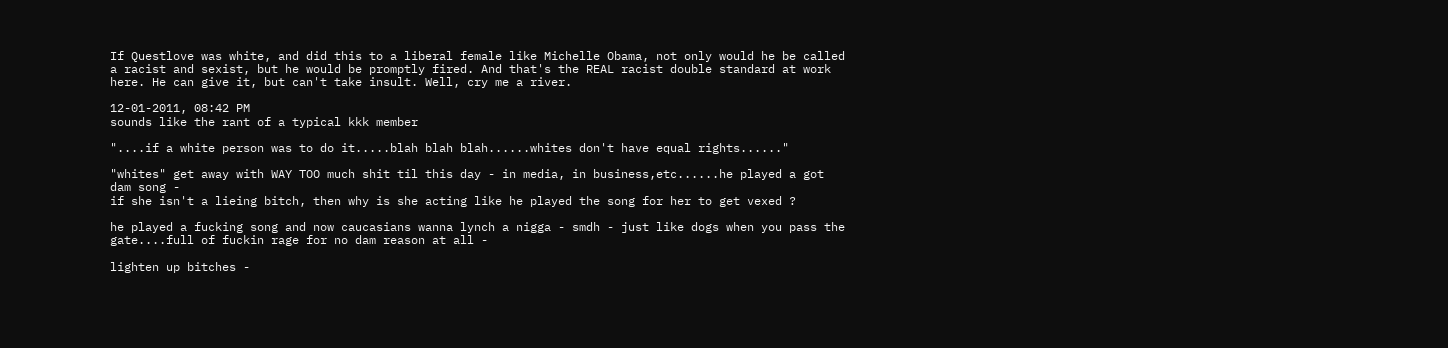If Questlove was white, and did this to a liberal female like Michelle Obama, not only would he be called a racist and sexist, but he would be promptly fired. And that's the REAL racist double standard at work here. He can give it, but can't take insult. Well, cry me a river.

12-01-2011, 08:42 PM
sounds like the rant of a typical kkk member

"....if a white person was to do it.....blah blah blah......whites don't have equal rights......"

"whites" get away with WAY TOO much shit til this day - in media, in business,etc......he played a got dam song -
if she isn't a lieing bitch, then why is she acting like he played the song for her to get vexed ?

he played a fucking song and now caucasians wanna lynch a nigga - smdh - just like dogs when you pass the gate....full of fuckin rage for no dam reason at all -

lighten up bitches -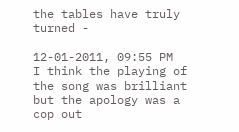the tables have truly turned -

12-01-2011, 09:55 PM
I think the playing of the song was brilliant but the apology was a cop out